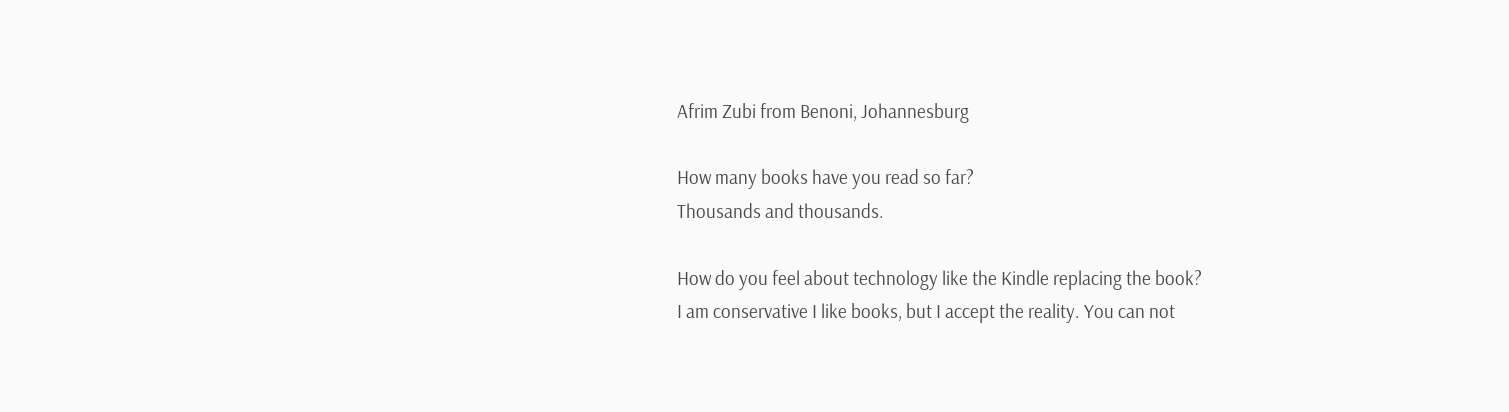Afrim Zubi from Benoni, Johannesburg

How many books have you read so far?
Thousands and thousands.

How do you feel about technology like the Kindle replacing the book?
I am conservative I like books, but I accept the reality. You can not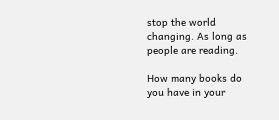stop the world changing. As long as people are reading.

How many books do you have in your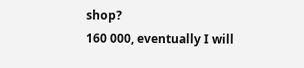shop?
160 000, eventually I will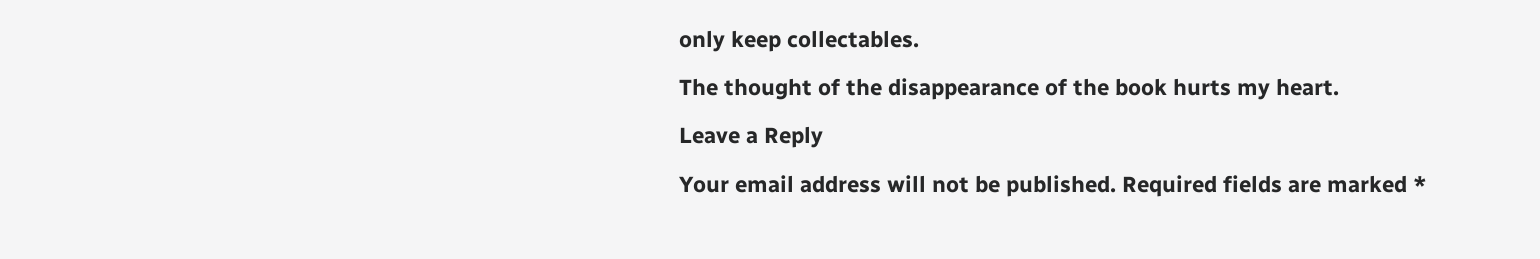only keep collectables.

The thought of the disappearance of the book hurts my heart.

Leave a Reply

Your email address will not be published. Required fields are marked *